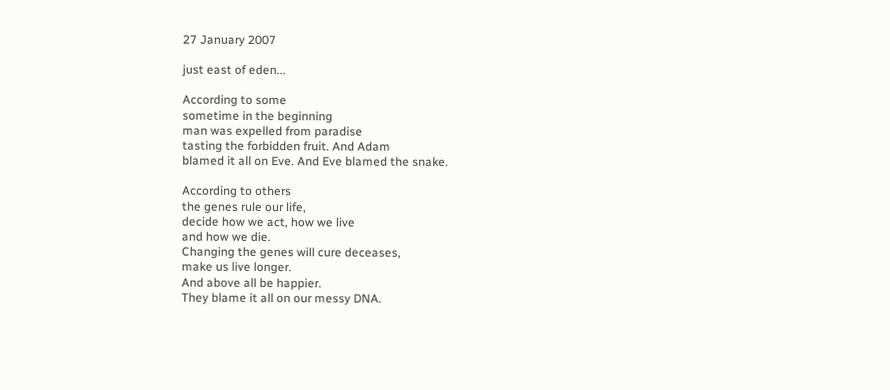27 January 2007

just east of eden...

According to some
sometime in the beginning
man was expelled from paradise
tasting the forbidden fruit. And Adam
blamed it all on Eve. And Eve blamed the snake.

According to others
the genes rule our life,
decide how we act, how we live
and how we die.
Changing the genes will cure deceases,
make us live longer.
And above all be happier.
They blame it all on our messy DNA.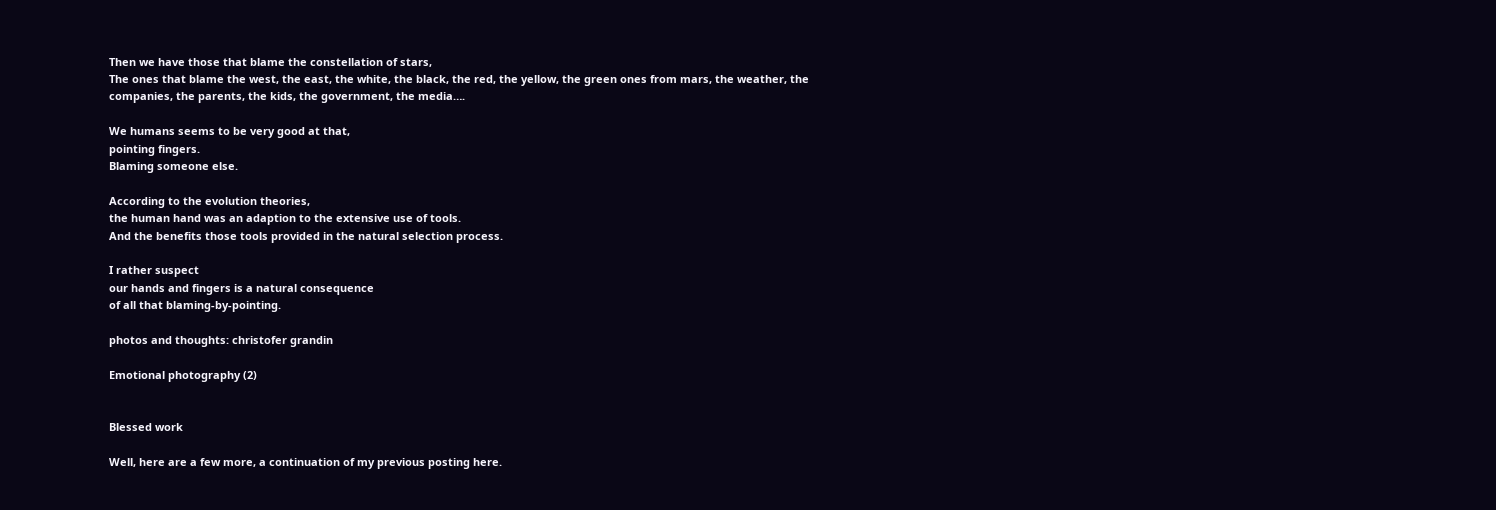Then we have those that blame the constellation of stars,
The ones that blame the west, the east, the white, the black, the red, the yellow, the green ones from mars, the weather, the companies, the parents, the kids, the government, the media….

We humans seems to be very good at that,
pointing fingers.
Blaming someone else.

According to the evolution theories,
the human hand was an adaption to the extensive use of tools.
And the benefits those tools provided in the natural selection process.

I rather suspect
our hands and fingers is a natural consequence
of all that blaming-by-pointing.

photos and thoughts: christofer grandin

Emotional photography (2)


Blessed work

Well, here are a few more, a continuation of my previous posting here.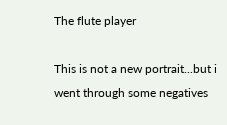The flute player

This is not a new portrait...but i went through some negatives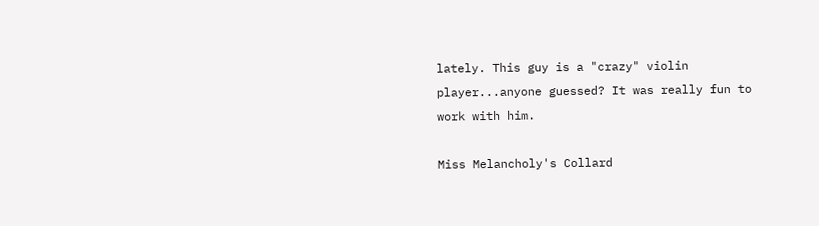lately. This guy is a "crazy" violin player...anyone guessed? It was really fun to work with him.

Miss Melancholy's Collard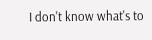I don't know what's to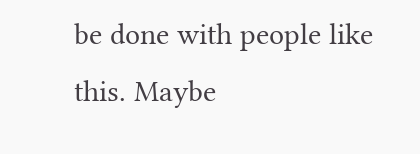be done with people like this. Maybe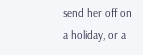send her off on a holiday, or a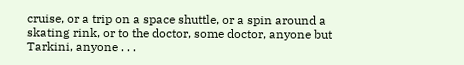cruise, or a trip on a space shuttle, or a spin around a skating rink, or to the doctor, some doctor, anyone but Tarkini, anyone . . .